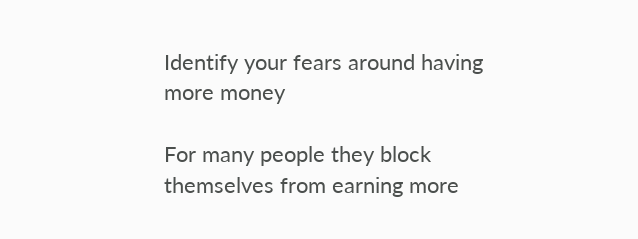Identify your fears around having more money

For many people they block themselves from earning more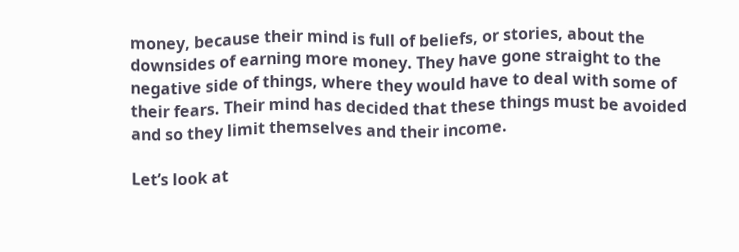money, because their mind is full of beliefs, or stories, about the downsides of earning more money. They have gone straight to the negative side of things, where they would have to deal with some of their fears. Their mind has decided that these things must be avoided and so they limit themselves and their income.

Let’s look at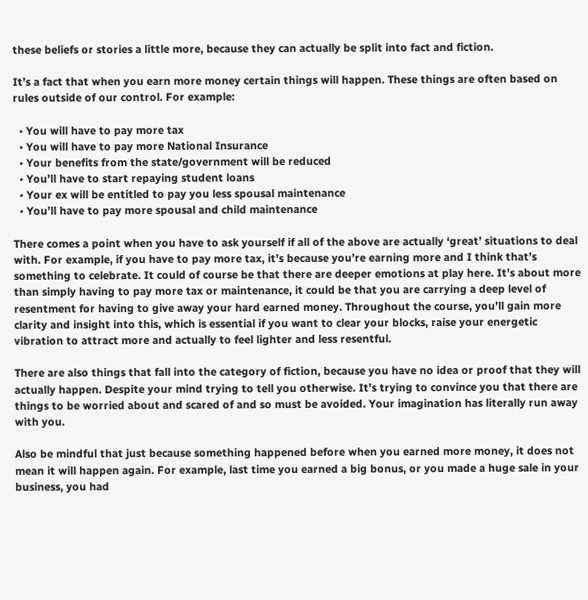these beliefs or stories a little more, because they can actually be split into fact and fiction.

It’s a fact that when you earn more money certain things will happen. These things are often based on rules outside of our control. For example:

  • You will have to pay more tax
  • You will have to pay more National Insurance
  • Your benefits from the state/government will be reduced
  • You’ll have to start repaying student loans
  • Your ex will be entitled to pay you less spousal maintenance
  • You’ll have to pay more spousal and child maintenance

There comes a point when you have to ask yourself if all of the above are actually ‘great’ situations to deal with. For example, if you have to pay more tax, it’s because you’re earning more and I think that’s something to celebrate. It could of course be that there are deeper emotions at play here. It’s about more than simply having to pay more tax or maintenance, it could be that you are carrying a deep level of resentment for having to give away your hard earned money. Throughout the course, you’ll gain more clarity and insight into this, which is essential if you want to clear your blocks, raise your energetic vibration to attract more and actually to feel lighter and less resentful.

There are also things that fall into the category of fiction, because you have no idea or proof that they will actually happen. Despite your mind trying to tell you otherwise. It’s trying to convince you that there are things to be worried about and scared of and so must be avoided. Your imagination has literally run away with you.

Also be mindful that just because something happened before when you earned more money, it does not mean it will happen again. For example, last time you earned a big bonus, or you made a huge sale in your business, you had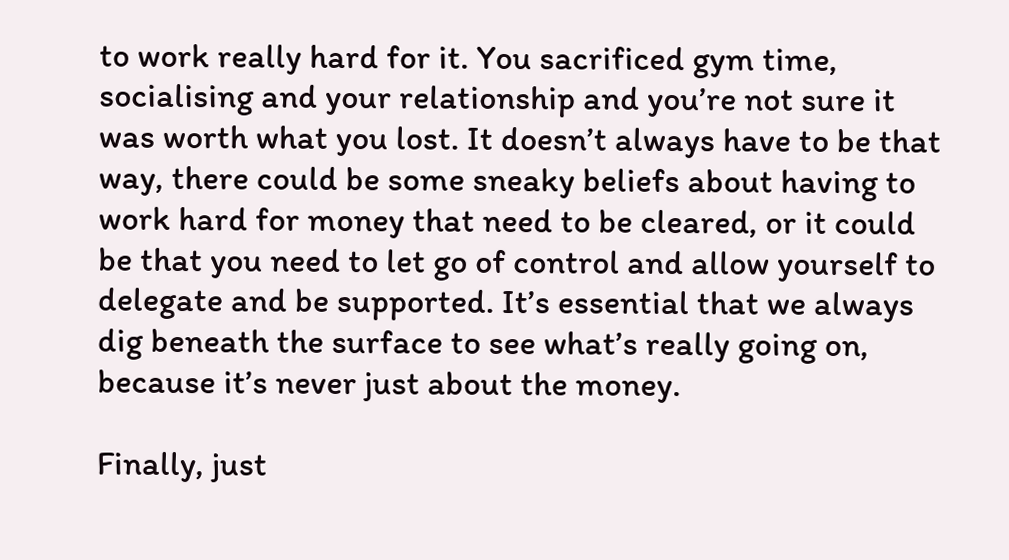to work really hard for it. You sacrificed gym time, socialising and your relationship and you’re not sure it was worth what you lost. It doesn’t always have to be that way, there could be some sneaky beliefs about having to work hard for money that need to be cleared, or it could be that you need to let go of control and allow yourself to delegate and be supported. It’s essential that we always dig beneath the surface to see what’s really going on, because it’s never just about the money.

Finally, just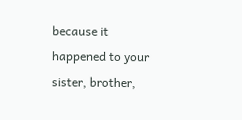because it happened to your sister, brother,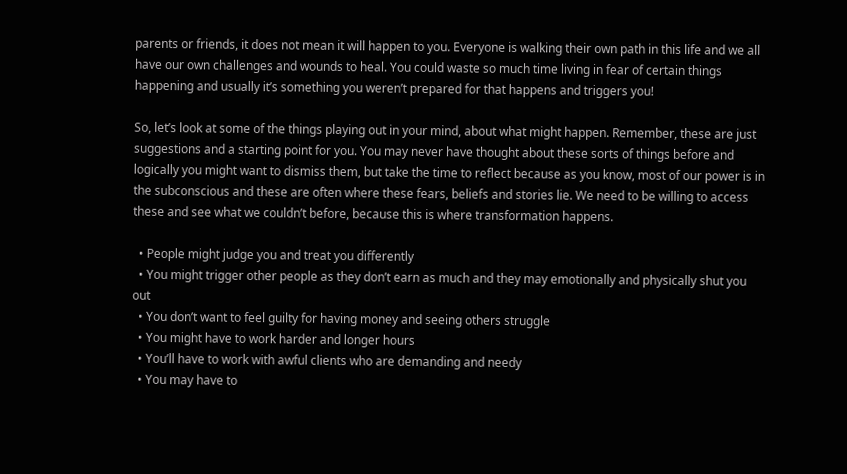parents or friends, it does not mean it will happen to you. Everyone is walking their own path in this life and we all have our own challenges and wounds to heal. You could waste so much time living in fear of certain things happening and usually it’s something you weren’t prepared for that happens and triggers you!

So, let’s look at some of the things playing out in your mind, about what might happen. Remember, these are just suggestions and a starting point for you. You may never have thought about these sorts of things before and logically you might want to dismiss them, but take the time to reflect because as you know, most of our power is in the subconscious and these are often where these fears, beliefs and stories lie. We need to be willing to access these and see what we couldn’t before, because this is where transformation happens.

  • People might judge you and treat you differently
  • You might trigger other people as they don’t earn as much and they may emotionally and physically shut you out
  • You don’t want to feel guilty for having money and seeing others struggle
  • You might have to work harder and longer hours
  • You’ll have to work with awful clients who are demanding and needy
  • You may have to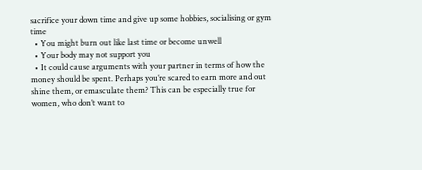sacrifice your down time and give up some hobbies, socialising or gym time
  • You might burn out like last time or become unwell
  • Your body may not support you
  • It could cause arguments with your partner in terms of how the money should be spent. Perhaps you’re scared to earn more and out shine them, or emasculate them? This can be especially true for women, who don’t want to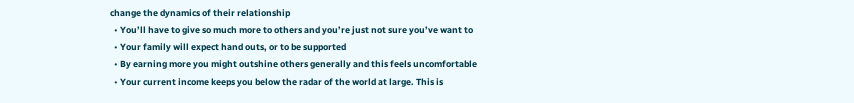change the dynamics of their relationship
  • You’ll have to give so much more to others and you’re just not sure you’ve want to
  • Your family will expect hand outs, or to be supported
  • By earning more you might outshine others generally and this feels uncomfortable
  • Your current income keeps you below the radar of the world at large. This is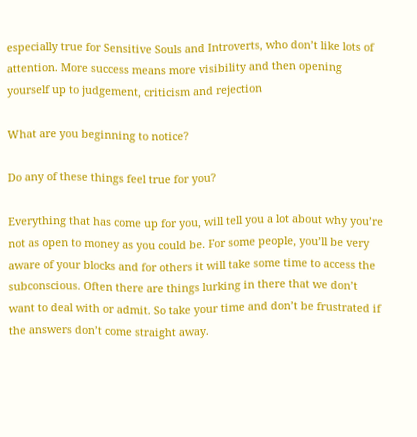especially true for Sensitive Souls and Introverts, who don’t like lots of attention. More success means more visibility and then opening yourself up to judgement, criticism and rejection

What are you beginning to notice?

Do any of these things feel true for you?

Everything that has come up for you, will tell you a lot about why you’re not as open to money as you could be. For some people, you’ll be very aware of your blocks and for others it will take some time to access the subconscious. Often there are things lurking in there that we don’t want to deal with or admit. So take your time and don’t be frustrated if the answers don’t come straight away.